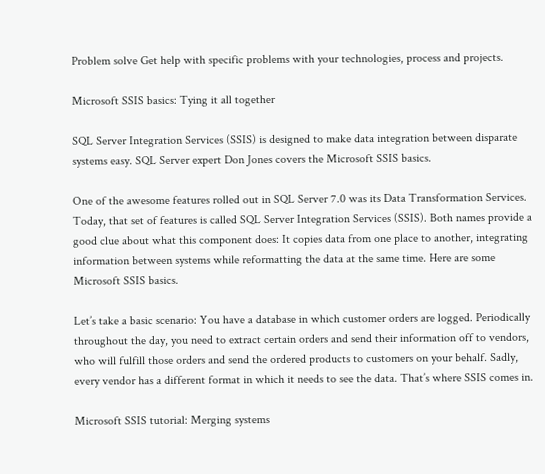Problem solve Get help with specific problems with your technologies, process and projects.

Microsoft SSIS basics: Tying it all together

SQL Server Integration Services (SSIS) is designed to make data integration between disparate systems easy. SQL Server expert Don Jones covers the Microsoft SSIS basics.

One of the awesome features rolled out in SQL Server 7.0 was its Data Transformation Services. Today, that set of features is called SQL Server Integration Services (SSIS). Both names provide a good clue about what this component does: It copies data from one place to another, integrating information between systems while reformatting the data at the same time. Here are some Microsoft SSIS basics.

Let’s take a basic scenario: You have a database in which customer orders are logged. Periodically throughout the day, you need to extract certain orders and send their information off to vendors, who will fulfill those orders and send the ordered products to customers on your behalf. Sadly, every vendor has a different format in which it needs to see the data. That’s where SSIS comes in.

Microsoft SSIS tutorial: Merging systems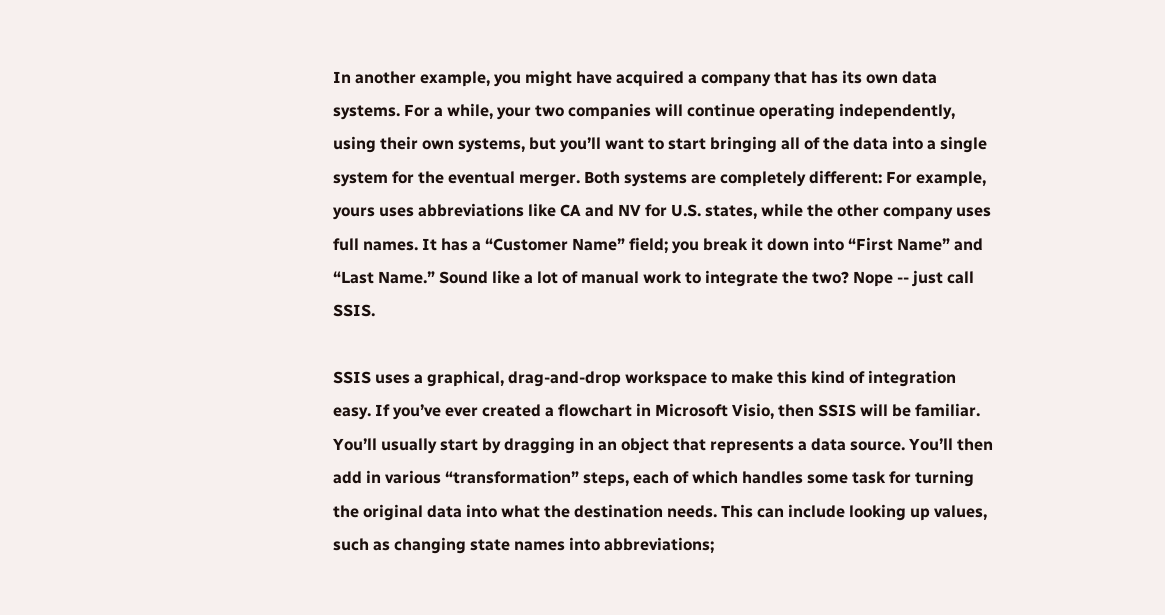In another example, you might have acquired a company that has its own data systems. For a while, your two companies will continue operating independently, using their own systems, but you’ll want to start bringing all of the data into a single system for the eventual merger. Both systems are completely different: For example, yours uses abbreviations like CA and NV for U.S. states, while the other company uses full names. It has a “Customer Name” field; you break it down into “First Name” and “Last Name.” Sound like a lot of manual work to integrate the two? Nope -- just call SSIS.

SSIS uses a graphical, drag-and-drop workspace to make this kind of integration easy. If you’ve ever created a flowchart in Microsoft Visio, then SSIS will be familiar. You’ll usually start by dragging in an object that represents a data source. You’ll then add in various “transformation” steps, each of which handles some task for turning the original data into what the destination needs. This can include looking up values, such as changing state names into abbreviations;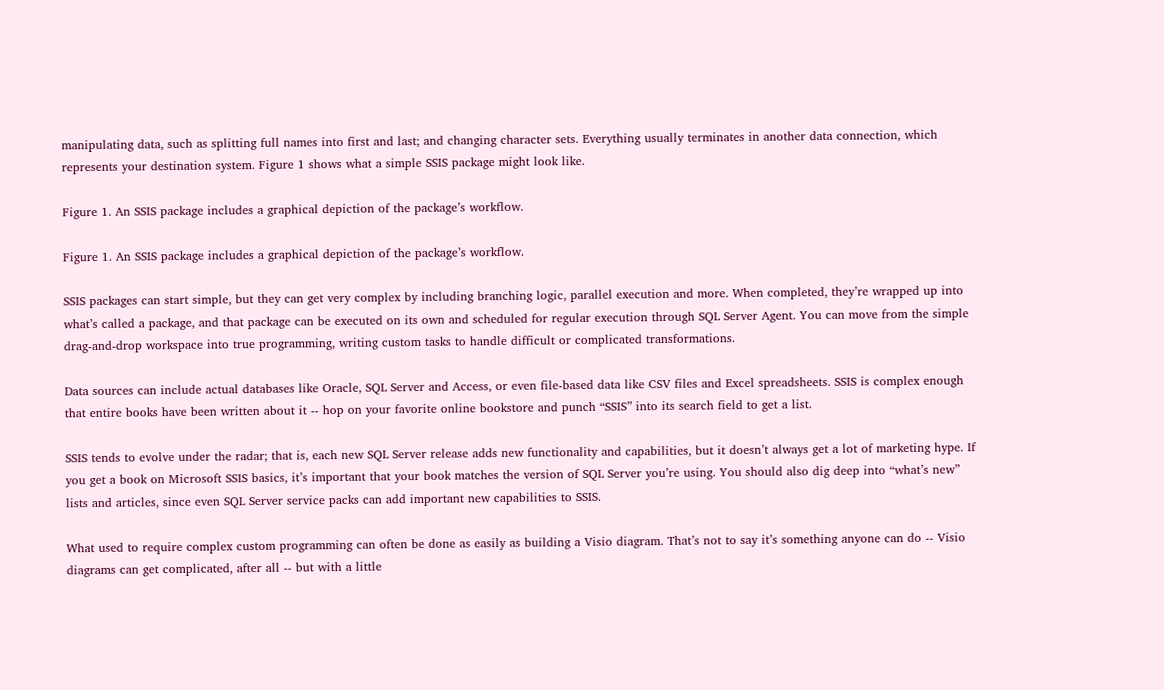manipulating data, such as splitting full names into first and last; and changing character sets. Everything usually terminates in another data connection, which represents your destination system. Figure 1 shows what a simple SSIS package might look like.

Figure 1. An SSIS package includes a graphical depiction of the package’s workflow.

Figure 1. An SSIS package includes a graphical depiction of the package’s workflow.

SSIS packages can start simple, but they can get very complex by including branching logic, parallel execution and more. When completed, they’re wrapped up into what’s called a package, and that package can be executed on its own and scheduled for regular execution through SQL Server Agent. You can move from the simple drag-and-drop workspace into true programming, writing custom tasks to handle difficult or complicated transformations.

Data sources can include actual databases like Oracle, SQL Server and Access, or even file-based data like CSV files and Excel spreadsheets. SSIS is complex enough that entire books have been written about it -- hop on your favorite online bookstore and punch “SSIS” into its search field to get a list.

SSIS tends to evolve under the radar; that is, each new SQL Server release adds new functionality and capabilities, but it doesn’t always get a lot of marketing hype. If you get a book on Microsoft SSIS basics, it’s important that your book matches the version of SQL Server you’re using. You should also dig deep into “what’s new” lists and articles, since even SQL Server service packs can add important new capabilities to SSIS.

What used to require complex custom programming can often be done as easily as building a Visio diagram. That’s not to say it’s something anyone can do -- Visio diagrams can get complicated, after all -- but with a little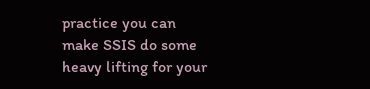practice you can make SSIS do some heavy lifting for your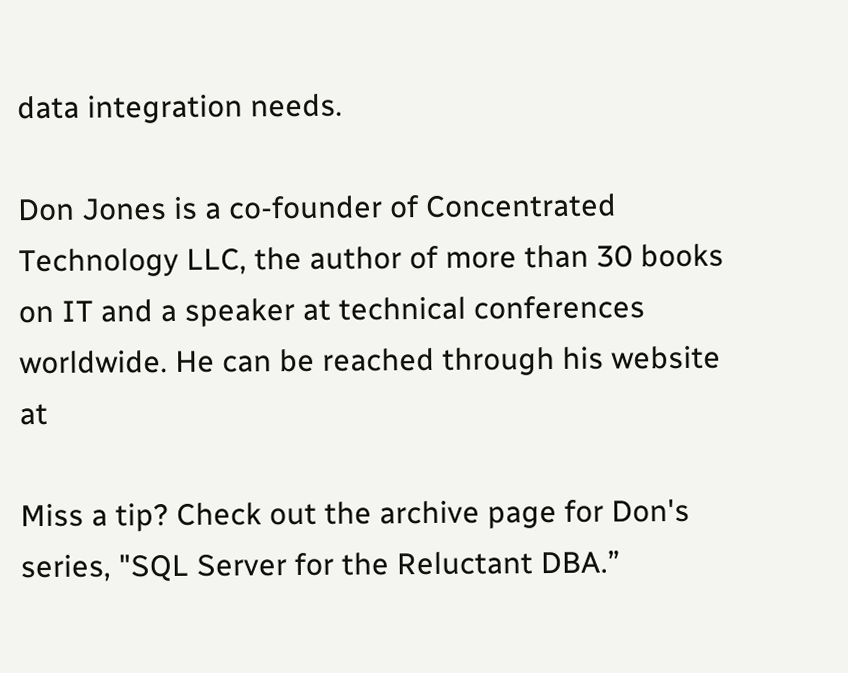data integration needs.

Don Jones is a co-founder of Concentrated Technology LLC, the author of more than 30 books on IT and a speaker at technical conferences worldwide. He can be reached through his website at

Miss a tip? Check out the archive page for Don's series, "SQL Server for the Reluctant DBA.”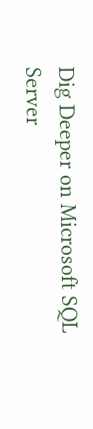Dig Deeper on Microsoft SQL Server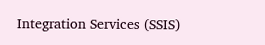Integration Services (SSIS)